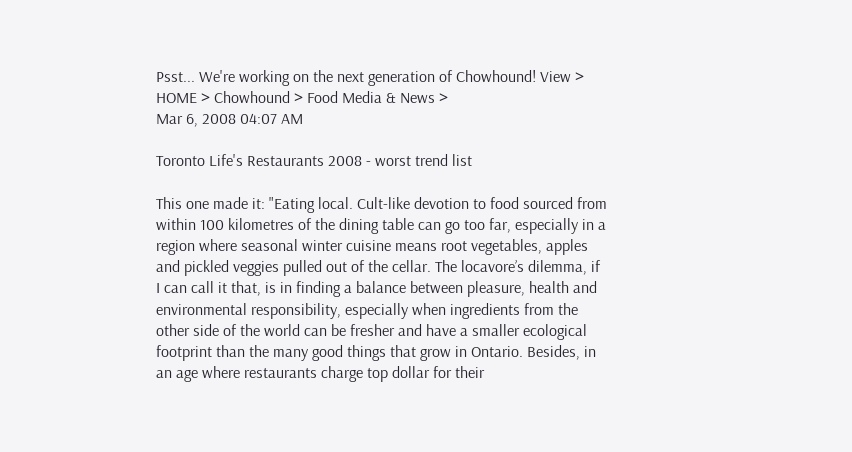Psst... We're working on the next generation of Chowhound! View >
HOME > Chowhound > Food Media & News >
Mar 6, 2008 04:07 AM

Toronto Life's Restaurants 2008 - worst trend list

This one made it: "Eating local. Cult-like devotion to food sourced from within 100 kilometres of the dining table can go too far, especially in a region where seasonal winter cuisine means root vegetables, apples and pickled veggies pulled out of the cellar. The locavore’s dilemma, if I can call it that, is in finding a balance between pleasure, health and environmental responsibility, especially when ingredients from the other side of the world can be fresher and have a smaller ecological footprint than the many good things that grow in Ontario. Besides, in an age where restaurants charge top dollar for their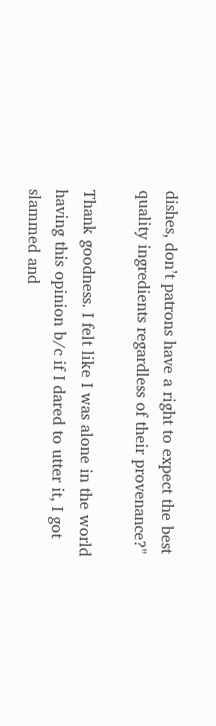dishes, don’t patrons have a right to expect the best quality ingredients regardless of their provenance?"

Thank goodness. I felt like I was alone in the world having this opinion b/c if I dared to utter it, I got slammed and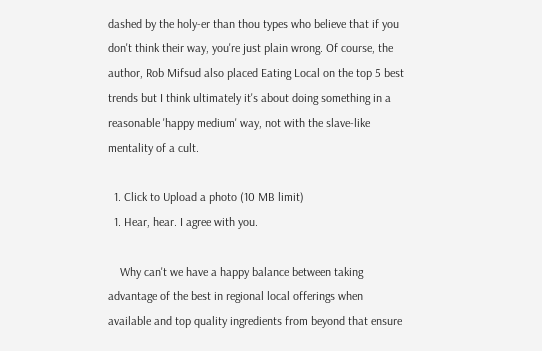dashed by the holy-er than thou types who believe that if you don't think their way, you're just plain wrong. Of course, the author, Rob Mifsud also placed Eating Local on the top 5 best trends but I think ultimately it's about doing something in a reasonable 'happy medium' way, not with the slave-like mentality of a cult.

  1. Click to Upload a photo (10 MB limit)
  1. Hear, hear. I agree with you.

    Why can't we have a happy balance between taking advantage of the best in regional local offerings when available and top quality ingredients from beyond that ensure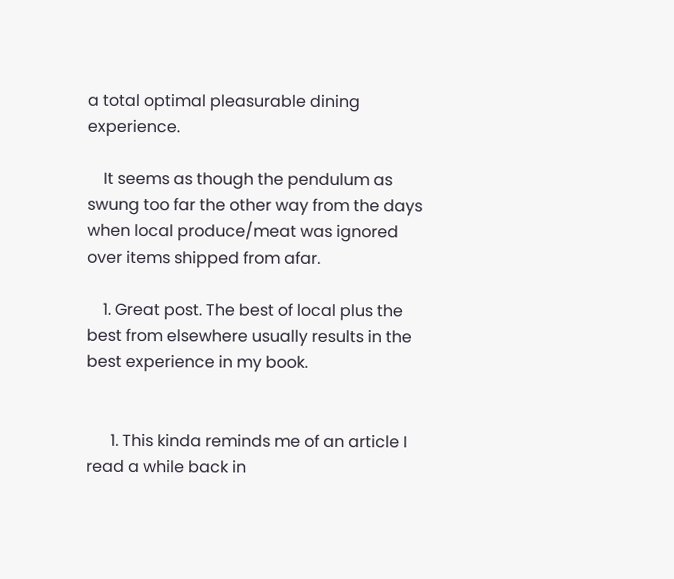a total optimal pleasurable dining experience.

    It seems as though the pendulum as swung too far the other way from the days when local produce/meat was ignored over items shipped from afar.

    1. Great post. The best of local plus the best from elsewhere usually results in the best experience in my book.


      1. This kinda reminds me of an article I read a while back in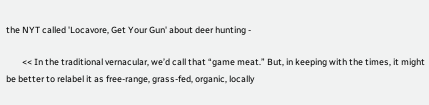the NYT called 'Locavore, Get Your Gun' about deer hunting -

        << In the traditional vernacular, we’d call that “game meat.” But, in keeping with the times, it might be better to relabel it as free-range, grass-fed, organic, locally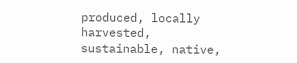produced, locally harvested, sustainable, native,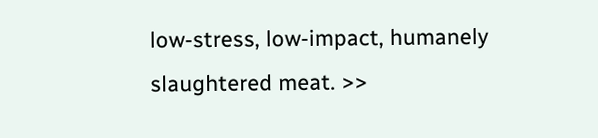low-stress, low-impact, humanely slaughtered meat. >>